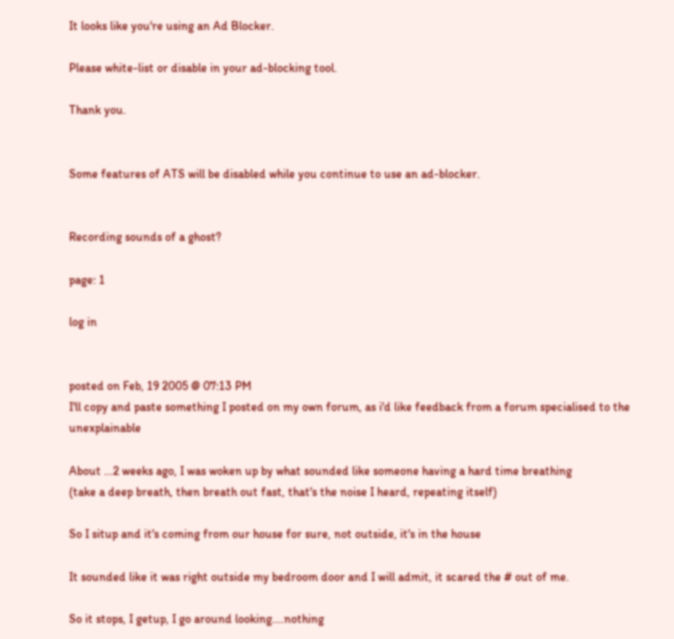It looks like you're using an Ad Blocker.

Please white-list or disable in your ad-blocking tool.

Thank you.


Some features of ATS will be disabled while you continue to use an ad-blocker.


Recording sounds of a ghost?

page: 1

log in


posted on Feb, 19 2005 @ 07:13 PM
I'll copy and paste something I posted on my own forum, as i'd like feedback from a forum specialised to the unexplainable

About ...2 weeks ago, I was woken up by what sounded like someone having a hard time breathing
(take a deep breath, then breath out fast, that's the noise I heard, repeating itself)

So I situp and it's coming from our house for sure, not outside, it's in the house

It sounded like it was right outside my bedroom door and I will admit, it scared the # out of me.

So it stops, I getup, I go around looking....nothing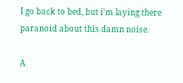I go back to bed, but i'm laying there paranoid about this damn noise.

A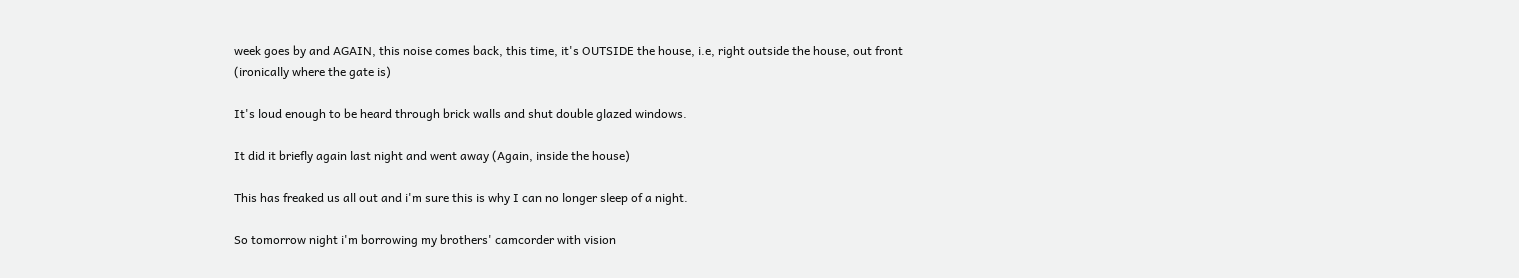week goes by and AGAIN, this noise comes back, this time, it's OUTSIDE the house, i.e, right outside the house, out front (ironically where the gate is)

It's loud enough to be heard through brick walls and shut double glazed windows.

It did it briefly again last night and went away (Again, inside the house)

This has freaked us all out and i'm sure this is why I can no longer sleep of a night.

So tomorrow night i'm borrowing my brothers' camcorder with vision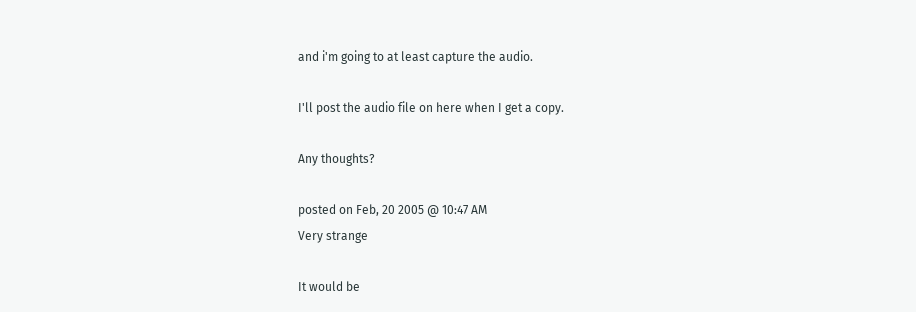and i'm going to at least capture the audio.

I'll post the audio file on here when I get a copy.

Any thoughts?

posted on Feb, 20 2005 @ 10:47 AM
Very strange

It would be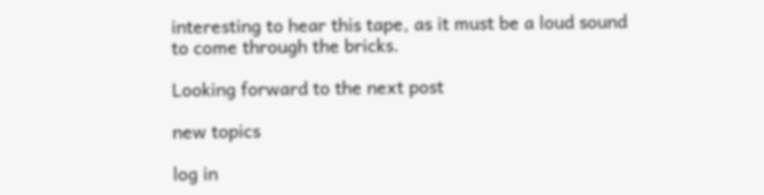interesting to hear this tape, as it must be a loud sound to come through the bricks.

Looking forward to the next post

new topics

log in